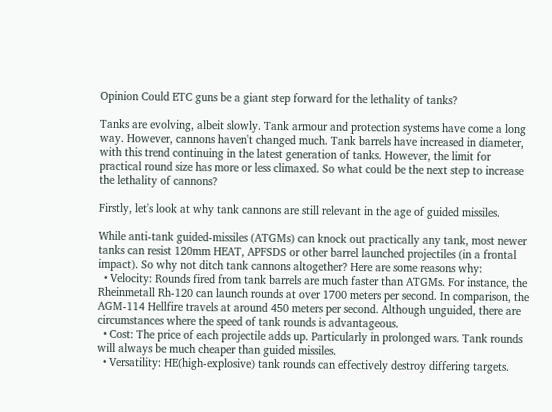Opinion Could ETC guns be a giant step forward for the lethality of tanks?

Tanks are evolving, albeit slowly. Tank armour and protection systems have come a long way. However, cannons haven't changed much. Tank barrels have increased in diameter, with this trend continuing in the latest generation of tanks. However, the limit for practical round size has more or less climaxed. So what could be the next step to increase the lethality of cannons?

Firstly, let's look at why tank cannons are still relevant in the age of guided missiles.

While anti-tank guided-missiles (ATGMs) can knock out practically any tank, most newer tanks can resist 120mm HEAT, APFSDS or other barrel launched projectiles (in a frontal impact). So why not ditch tank cannons altogether? Here are some reasons why:
  • Velocity: Rounds fired from tank barrels are much faster than ATGMs. For instance, the Rheinmetall Rh-120 can launch rounds at over 1700 meters per second. In comparison, the AGM-114 Hellfire travels at around 450 meters per second. Although unguided, there are circumstances where the speed of tank rounds is advantageous.
  • Cost: The price of each projectile adds up. Particularly in prolonged wars. Tank rounds will always be much cheaper than guided missiles.
  • Versatility: HE(high-explosive) tank rounds can effectively destroy differing targets.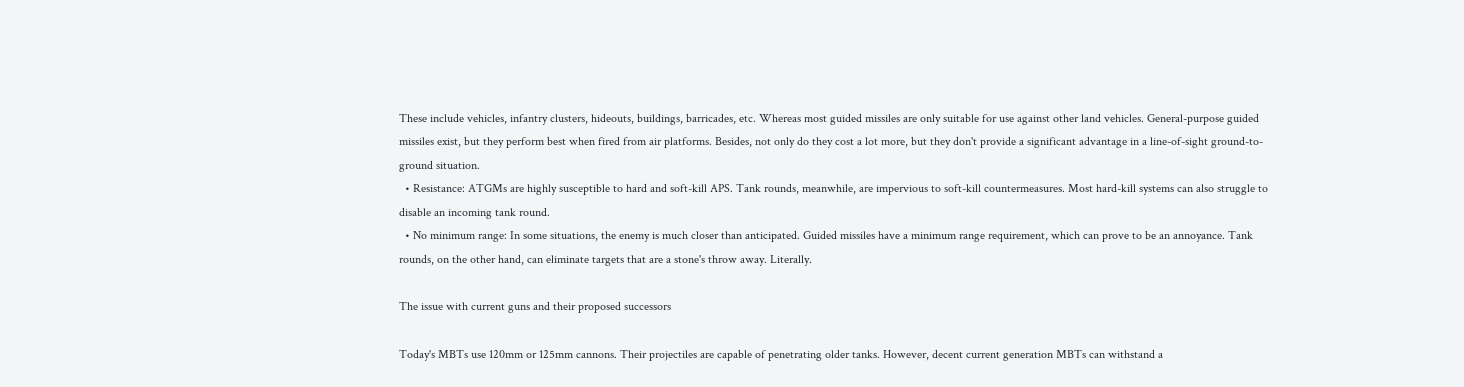These include vehicles, infantry clusters, hideouts, buildings, barricades, etc. Whereas most guided missiles are only suitable for use against other land vehicles. General-purpose guided missiles exist, but they perform best when fired from air platforms. Besides, not only do they cost a lot more, but they don't provide a significant advantage in a line-of-sight ground-to-ground situation.
  • Resistance: ATGMs are highly susceptible to hard and soft-kill APS. Tank rounds, meanwhile, are impervious to soft-kill countermeasures. Most hard-kill systems can also struggle to disable an incoming tank round.
  • No minimum range: In some situations, the enemy is much closer than anticipated. Guided missiles have a minimum range requirement, which can prove to be an annoyance. Tank rounds, on the other hand, can eliminate targets that are a stone's throw away. Literally.

The issue with current guns and their proposed successors

Today's MBTs use 120mm or 125mm cannons. Their projectiles are capable of penetrating older tanks. However, decent current generation MBTs can withstand a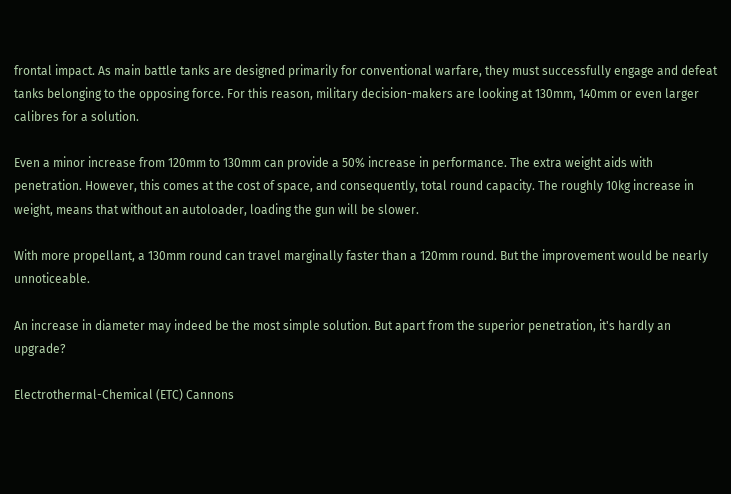frontal impact. As main battle tanks are designed primarily for conventional warfare, they must successfully engage and defeat tanks belonging to the opposing force. For this reason, military decision-makers are looking at 130mm, 140mm or even larger calibres for a solution.

Even a minor increase from 120mm to 130mm can provide a 50% increase in performance. The extra weight aids with penetration. However, this comes at the cost of space, and consequently, total round capacity. The roughly 10kg increase in weight, means that without an autoloader, loading the gun will be slower.

With more propellant, a 130mm round can travel marginally faster than a 120mm round. But the improvement would be nearly unnoticeable.

An increase in diameter may indeed be the most simple solution. But apart from the superior penetration, it's hardly an upgrade?

Electrothermal-Chemical (ETC) Cannons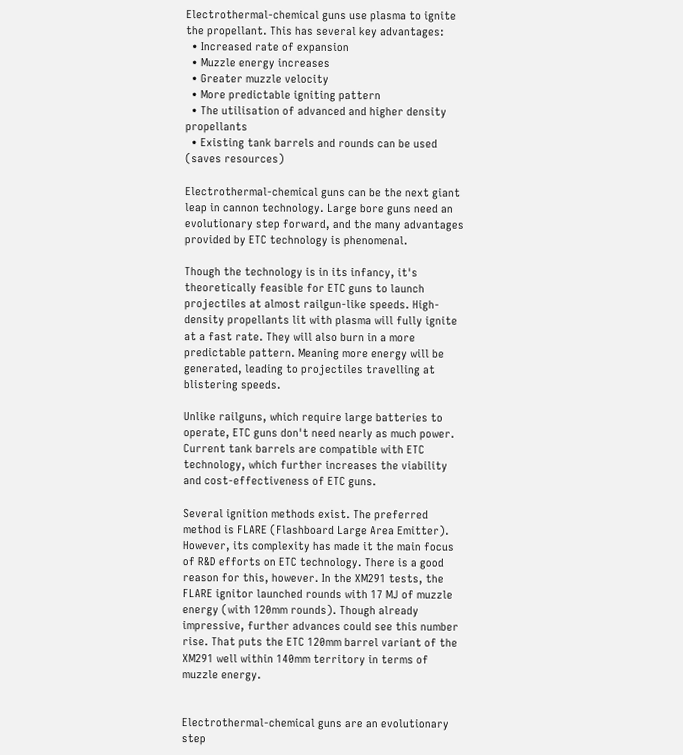Electrothermal-chemical guns use plasma to ignite the propellant. This has several key advantages:
  • Increased rate of expansion
  • Muzzle energy increases
  • Greater muzzle velocity
  • More predictable igniting pattern
  • The utilisation of advanced and higher density propellants
  • Existing tank barrels and rounds can be used (saves resources)

Electrothermal-chemical guns can be the next giant leap in cannon technology. Large bore guns need an evolutionary step forward, and the many advantages provided by ETC technology is phenomenal.

Though the technology is in its infancy, it's theoretically feasible for ETC guns to launch projectiles at almost railgun-like speeds. High-density propellants lit with plasma will fully ignite at a fast rate. They will also burn in a more predictable pattern. Meaning more energy will be generated, leading to projectiles travelling at blistering speeds.

Unlike railguns, which require large batteries to operate, ETC guns don't need nearly as much power. Current tank barrels are compatible with ETC technology, which further increases the viability and cost-effectiveness of ETC guns.

Several ignition methods exist. The preferred method is FLARE (Flashboard Large Area Emitter). However, its complexity has made it the main focus of R&D efforts on ETC technology. There is a good reason for this, however. In the XM291 tests, the FLARE ignitor launched rounds with 17 MJ of muzzle energy (with 120mm rounds). Though already impressive, further advances could see this number rise. That puts the ETC 120mm barrel variant of the XM291 well within 140mm territory in terms of muzzle energy.


Electrothermal-chemical guns are an evolutionary step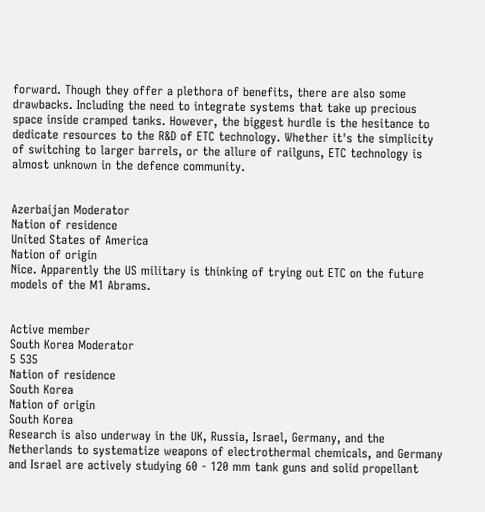forward. Though they offer a plethora of benefits, there are also some drawbacks. Including the need to integrate systems that take up precious space inside cramped tanks. However, the biggest hurdle is the hesitance to dedicate resources to the R&D of ETC technology. Whether it's the simplicity of switching to larger barrels, or the allure of railguns, ETC technology is almost unknown in the defence community.


Azerbaijan Moderator
Nation of residence
United States of America
Nation of origin
Nice. Apparently the US military is thinking of trying out ETC on the future models of the M1 Abrams.


Active member
South Korea Moderator
5 535
Nation of residence
South Korea
Nation of origin
South Korea
Research is also underway in the UK, Russia, Israel, Germany, and the Netherlands to systematize weapons of electrothermal chemicals, and Germany and Israel are actively studying 60 - 120 mm tank guns and solid propellant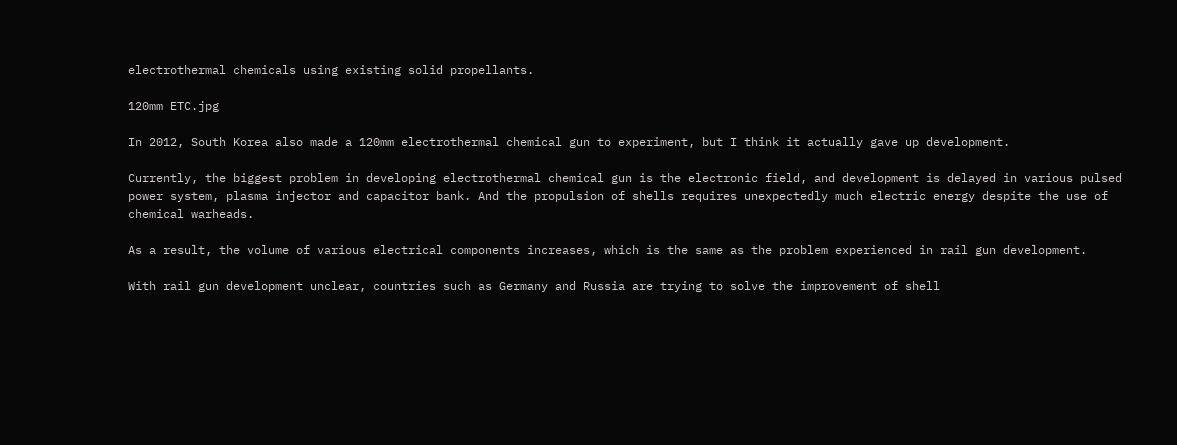electrothermal chemicals using existing solid propellants.

120mm ETC.jpg

In 2012, South Korea also made a 120mm electrothermal chemical gun to experiment, but I think it actually gave up development.

Currently, the biggest problem in developing electrothermal chemical gun is the electronic field, and development is delayed in various pulsed power system, plasma injector and capacitor bank. And the propulsion of shells requires unexpectedly much electric energy despite the use of chemical warheads.

As a result, the volume of various electrical components increases, which is the same as the problem experienced in rail gun development.

With rail gun development unclear, countries such as Germany and Russia are trying to solve the improvement of shell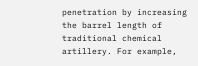penetration by increasing the barrel length of traditional chemical artillery. For example,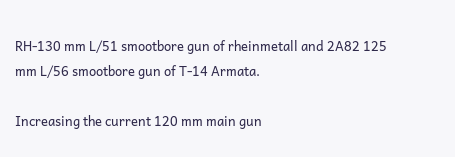RH-130 mm L/51 smootbore gun of rheinmetall and 2A82 125 mm L/56 smootbore gun of T-14 Armata.

Increasing the current 120 mm main gun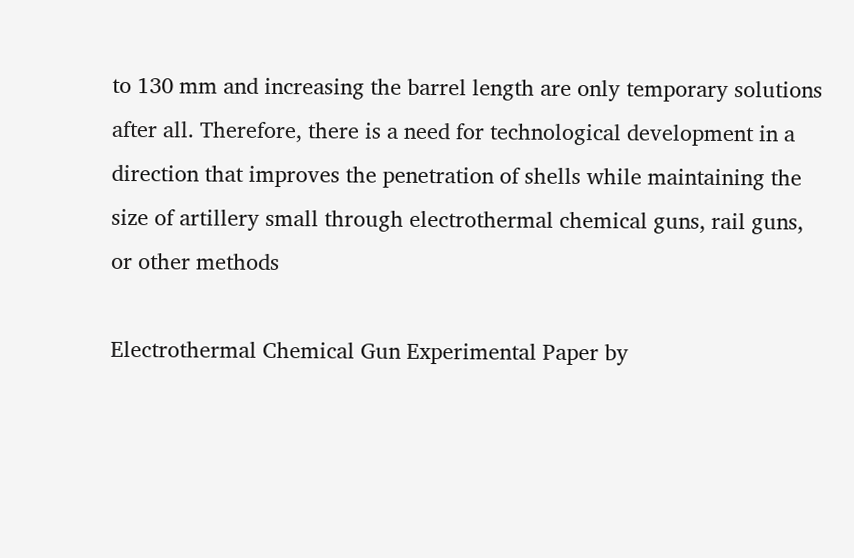to 130 mm and increasing the barrel length are only temporary solutions after all. Therefore, there is a need for technological development in a direction that improves the penetration of shells while maintaining the size of artillery small through electrothermal chemical guns, rail guns, or other methods

Electrothermal Chemical Gun Experimental Paper by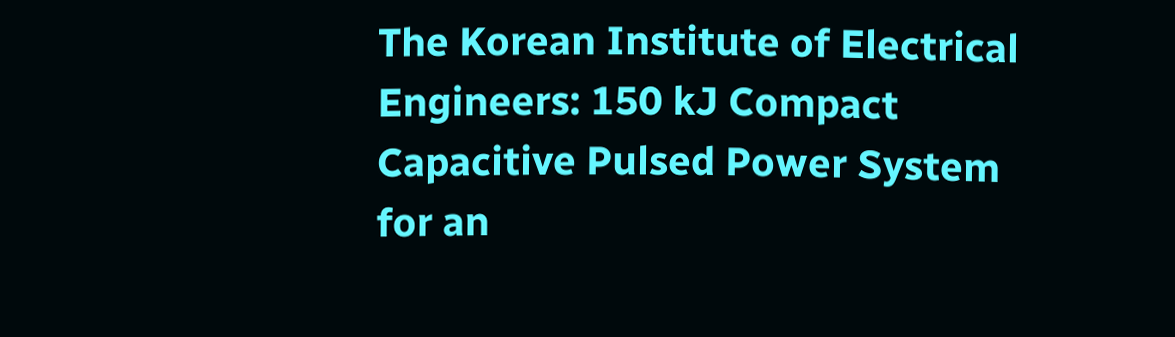The Korean Institute of Electrical Engineers: 150 kJ Compact Capacitive Pulsed Power System for an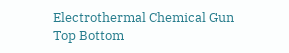Electrothermal Chemical Gun
Top Bottom